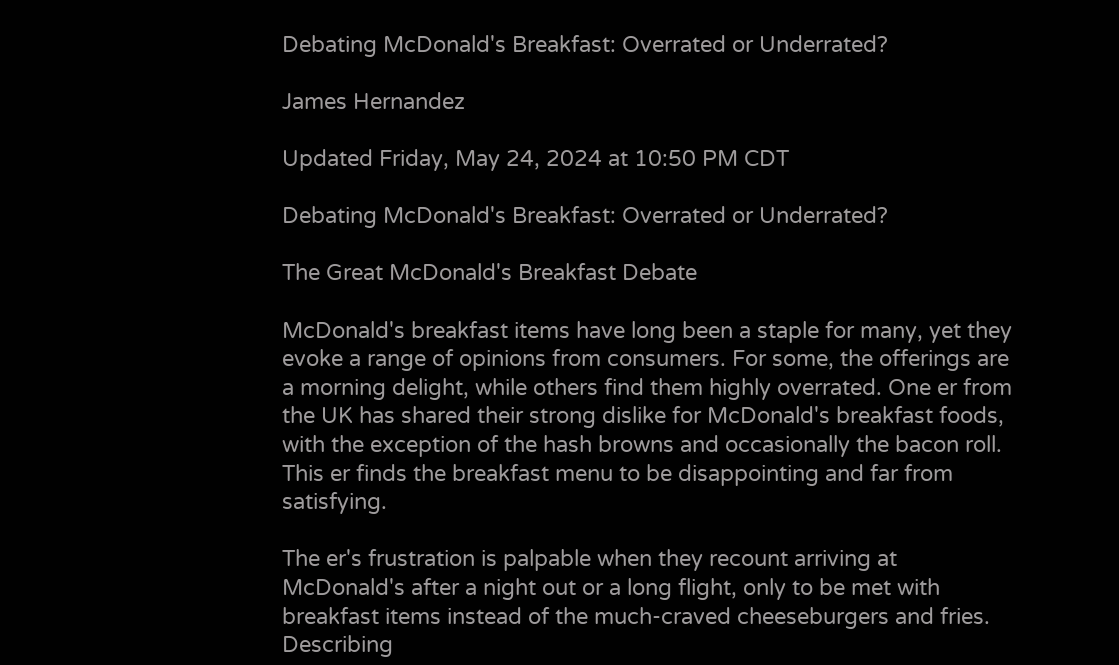Debating McDonald's Breakfast: Overrated or Underrated?

James Hernandez

Updated Friday, May 24, 2024 at 10:50 PM CDT

Debating McDonald's Breakfast: Overrated or Underrated?

The Great McDonald's Breakfast Debate

McDonald's breakfast items have long been a staple for many, yet they evoke a range of opinions from consumers. For some, the offerings are a morning delight, while others find them highly overrated. One er from the UK has shared their strong dislike for McDonald's breakfast foods, with the exception of the hash browns and occasionally the bacon roll. This er finds the breakfast menu to be disappointing and far from satisfying.

The er's frustration is palpable when they recount arriving at McDonald's after a night out or a long flight, only to be met with breakfast items instead of the much-craved cheeseburgers and fries. Describing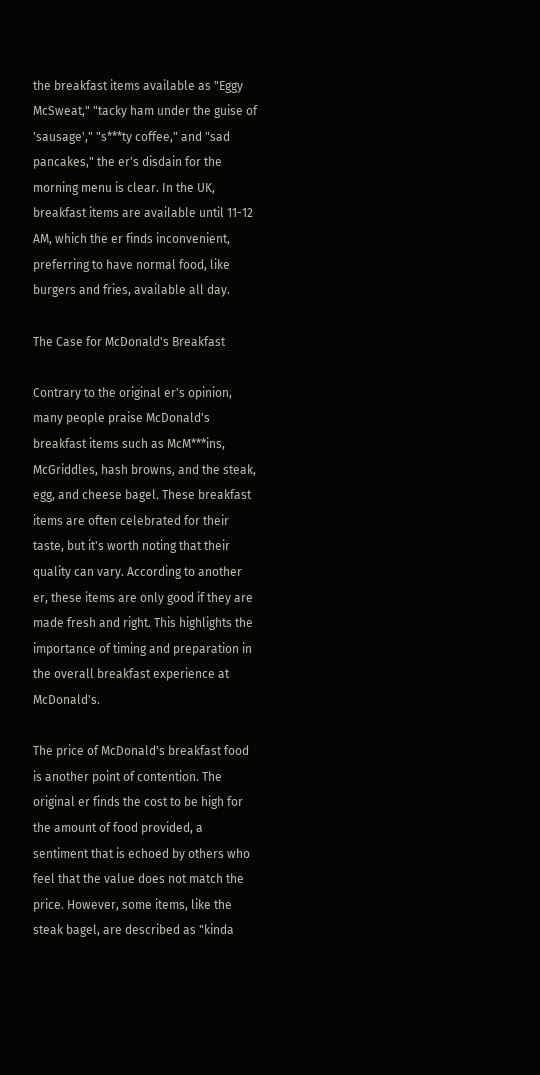the breakfast items available as "Eggy McSweat," "tacky ham under the guise of 'sausage'," "s***ty coffee," and "sad pancakes," the er's disdain for the morning menu is clear. In the UK, breakfast items are available until 11-12 AM, which the er finds inconvenient, preferring to have normal food, like burgers and fries, available all day.

The Case for McDonald's Breakfast

Contrary to the original er's opinion, many people praise McDonald's breakfast items such as McM***ins, McGriddles, hash browns, and the steak, egg, and cheese bagel. These breakfast items are often celebrated for their taste, but it's worth noting that their quality can vary. According to another er, these items are only good if they are made fresh and right. This highlights the importance of timing and preparation in the overall breakfast experience at McDonald's.

The price of McDonald's breakfast food is another point of contention. The original er finds the cost to be high for the amount of food provided, a sentiment that is echoed by others who feel that the value does not match the price. However, some items, like the steak bagel, are described as "kinda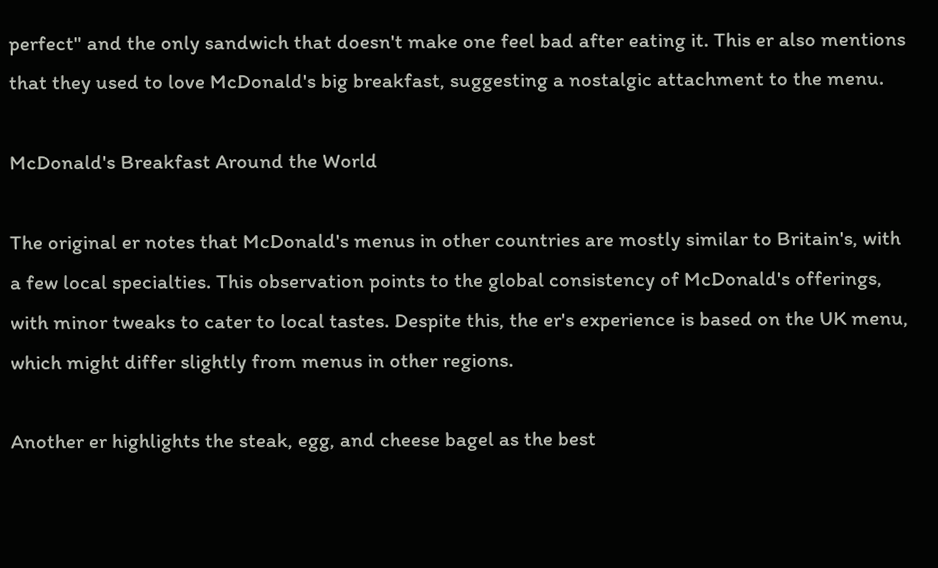perfect" and the only sandwich that doesn't make one feel bad after eating it. This er also mentions that they used to love McDonald's big breakfast, suggesting a nostalgic attachment to the menu.

McDonald's Breakfast Around the World

The original er notes that McDonald's menus in other countries are mostly similar to Britain's, with a few local specialties. This observation points to the global consistency of McDonald's offerings, with minor tweaks to cater to local tastes. Despite this, the er's experience is based on the UK menu, which might differ slightly from menus in other regions.

Another er highlights the steak, egg, and cheese bagel as the best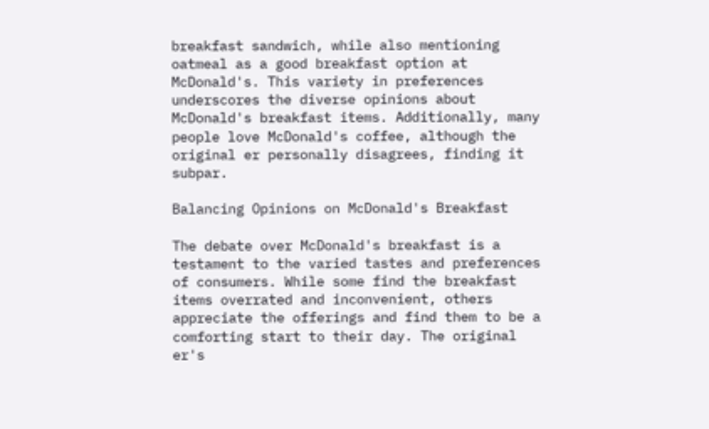breakfast sandwich, while also mentioning oatmeal as a good breakfast option at McDonald's. This variety in preferences underscores the diverse opinions about McDonald's breakfast items. Additionally, many people love McDonald's coffee, although the original er personally disagrees, finding it subpar.

Balancing Opinions on McDonald's Breakfast

The debate over McDonald's breakfast is a testament to the varied tastes and preferences of consumers. While some find the breakfast items overrated and inconvenient, others appreciate the offerings and find them to be a comforting start to their day. The original er's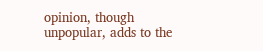opinion, though unpopular, adds to the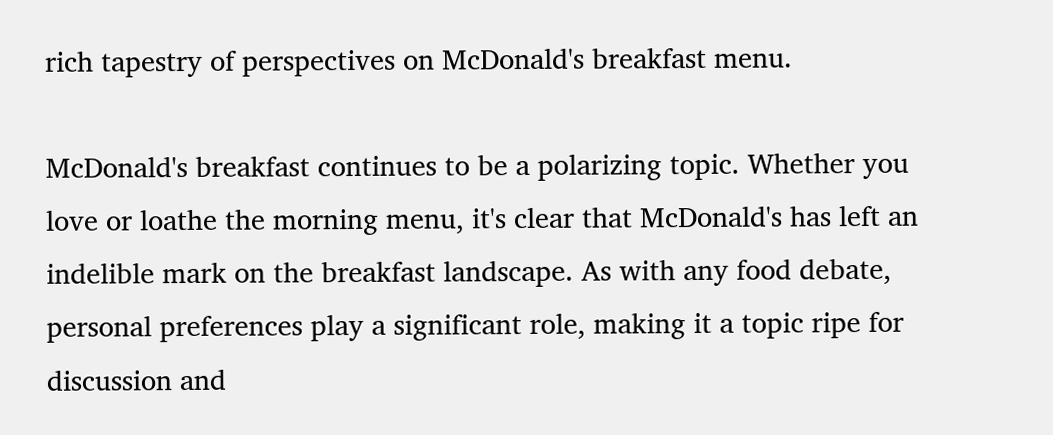rich tapestry of perspectives on McDonald's breakfast menu.

McDonald's breakfast continues to be a polarizing topic. Whether you love or loathe the morning menu, it's clear that McDonald's has left an indelible mark on the breakfast landscape. As with any food debate, personal preferences play a significant role, making it a topic ripe for discussion and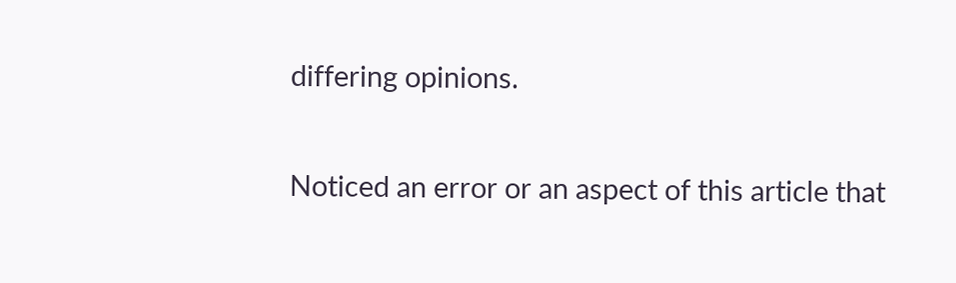differing opinions.

Noticed an error or an aspect of this article that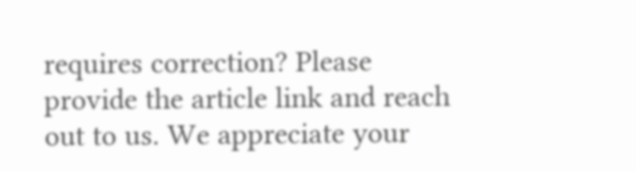requires correction? Please provide the article link and reach out to us. We appreciate your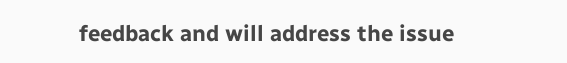feedback and will address the issue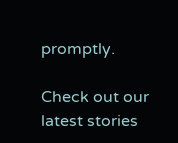promptly.

Check out our latest stories